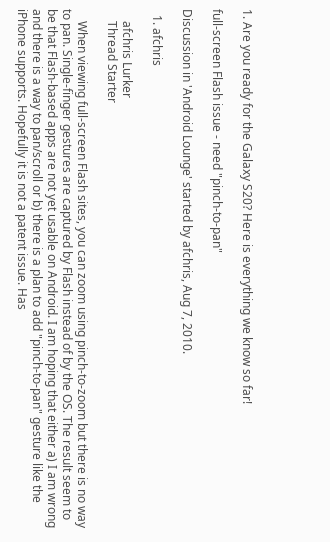1. Are you ready for the Galaxy S20? Here is everything we know so far!

full-screen Flash issue - need "pinch-to-pan"

Discussion in 'Android Lounge' started by afchris, Aug 7, 2010.

  1. afchris

    afchris Lurker
    Thread Starter

    When viewing full-screen Flash sites, you can zoom using pinch-to-zoom but there is no way to pan. Single-finger gestures are captured by Flash instead of by the OS. The result seem to be that Flash-based apps are not yet usable on Android. I am hoping that either a) I am wrong and there is a way to pan/scroll or b) there is a plan to add "pinch-to-pan" gesture like the iPhone supports. Hopefully it is not a patent issue. Has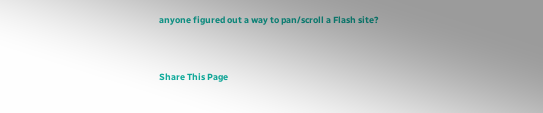anyone figured out a way to pan/scroll a Flash site?


Share This Page